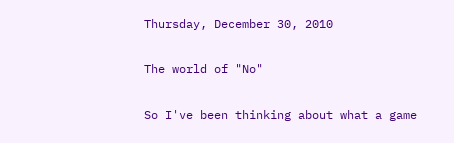Thursday, December 30, 2010

The world of "No"

So I've been thinking about what a game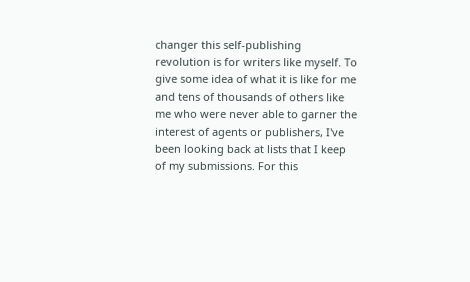changer this self-publishing revolution is for writers like myself. To give some idea of what it is like for me and tens of thousands of others like me who were never able to garner the interest of agents or publishers, I've been looking back at lists that I keep of my submissions. For this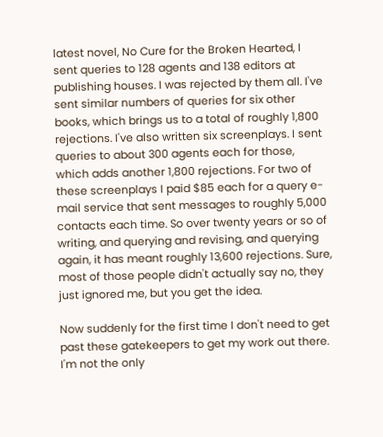latest novel, No Cure for the Broken Hearted, I sent queries to 128 agents and 138 editors at publishing houses. I was rejected by them all. I've sent similar numbers of queries for six other books, which brings us to a total of roughly 1,800 rejections. I've also written six screenplays. I sent queries to about 300 agents each for those, which adds another 1,800 rejections. For two of these screenplays I paid $85 each for a query e-mail service that sent messages to roughly 5,000 contacts each time. So over twenty years or so of writing, and querying and revising, and querying again, it has meant roughly 13,600 rejections. Sure, most of those people didn't actually say no, they just ignored me, but you get the idea.

Now suddenly for the first time I don't need to get past these gatekeepers to get my work out there. I'm not the only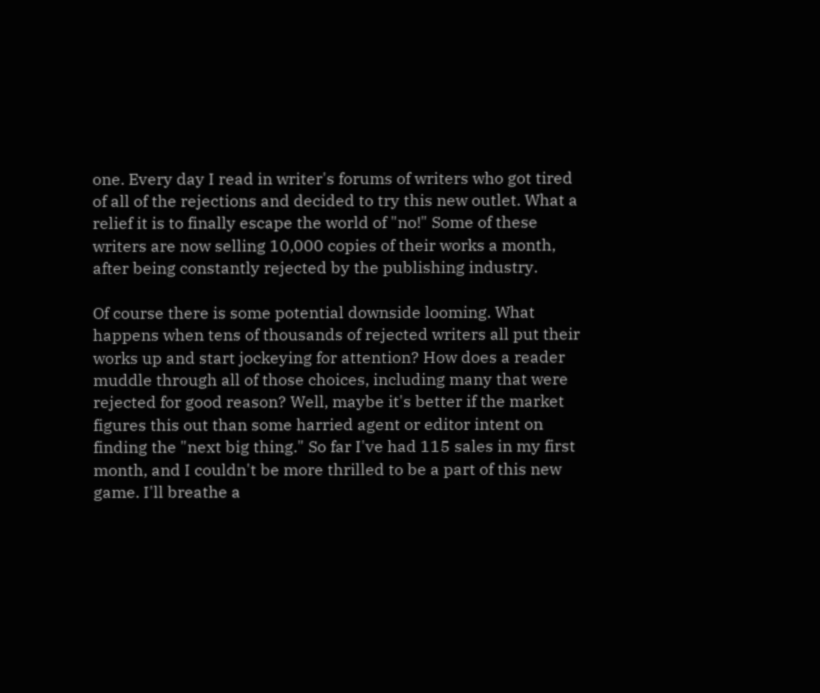one. Every day I read in writer's forums of writers who got tired of all of the rejections and decided to try this new outlet. What a relief it is to finally escape the world of "no!" Some of these writers are now selling 10,000 copies of their works a month, after being constantly rejected by the publishing industry.

Of course there is some potential downside looming. What happens when tens of thousands of rejected writers all put their works up and start jockeying for attention? How does a reader muddle through all of those choices, including many that were rejected for good reason? Well, maybe it's better if the market figures this out than some harried agent or editor intent on finding the "next big thing." So far I've had 115 sales in my first month, and I couldn't be more thrilled to be a part of this new game. I'll breathe a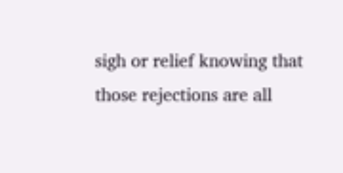sigh or relief knowing that those rejections are all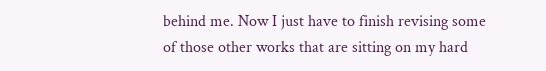behind me. Now I just have to finish revising some of those other works that are sitting on my hard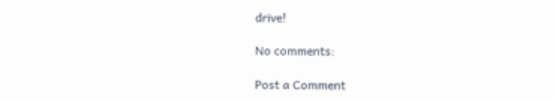drive!

No comments:

Post a Comment